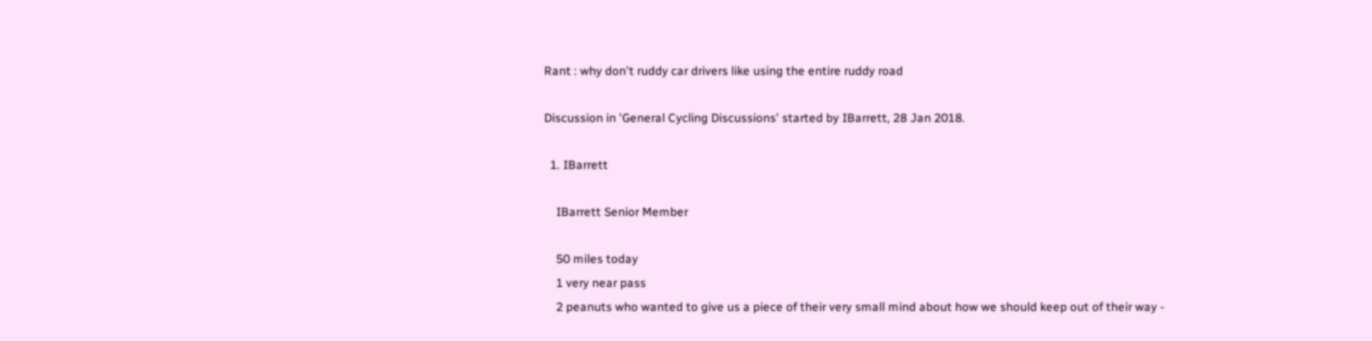Rant : why don't ruddy car drivers like using the entire ruddy road

Discussion in 'General Cycling Discussions' started by IBarrett, 28 Jan 2018.

  1. IBarrett

    IBarrett Senior Member

    50 miles today
    1 very near pass
    2 peanuts who wanted to give us a piece of their very small mind about how we should keep out of their way -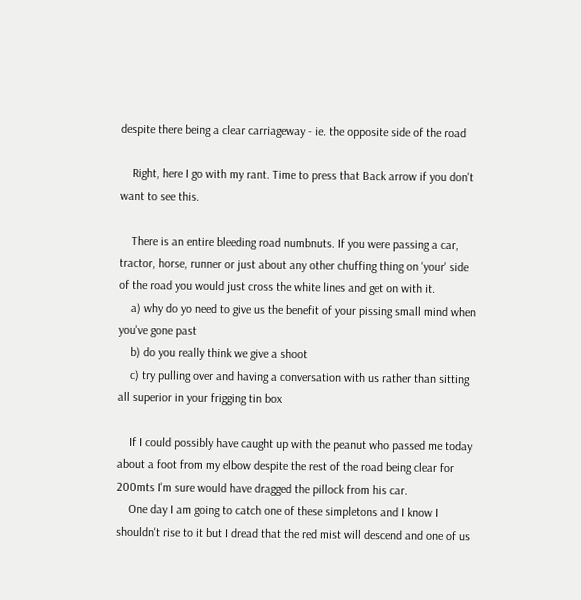despite there being a clear carriageway - ie. the opposite side of the road

    Right, here I go with my rant. Time to press that Back arrow if you don't want to see this.

    There is an entire bleeding road numbnuts. If you were passing a car, tractor, horse, runner or just about any other chuffing thing on 'your' side of the road you would just cross the white lines and get on with it.
    a) why do yo need to give us the benefit of your pissing small mind when you've gone past
    b) do you really think we give a shoot
    c) try pulling over and having a conversation with us rather than sitting all superior in your frigging tin box

    If I could possibly have caught up with the peanut who passed me today about a foot from my elbow despite the rest of the road being clear for 200mts I'm sure would have dragged the pillock from his car.
    One day I am going to catch one of these simpletons and I know I shouldn't rise to it but I dread that the red mist will descend and one of us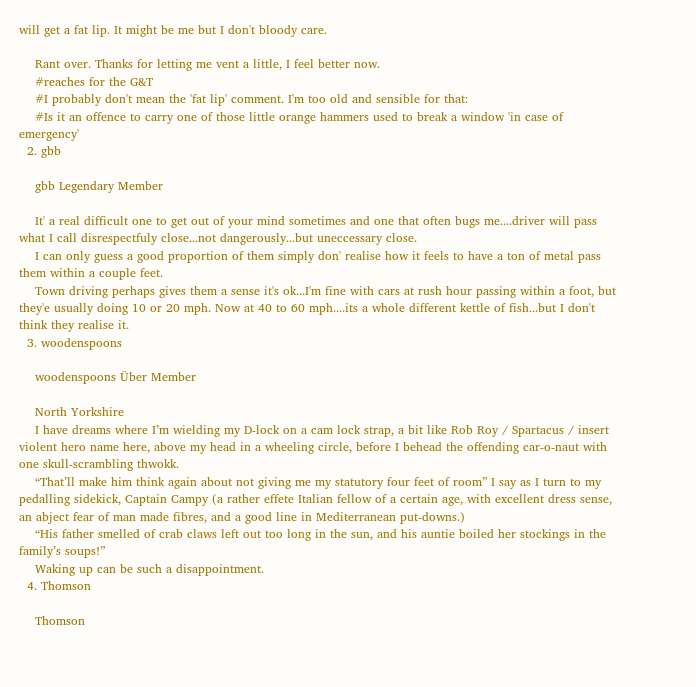will get a fat lip. It might be me but I don't bloody care.

    Rant over. Thanks for letting me vent a little, I feel better now.
    #reaches for the G&T
    #I probably don't mean the 'fat lip' comment. I'm too old and sensible for that:
    #Is it an offence to carry one of those little orange hammers used to break a window 'in case of emergency'
  2. gbb

    gbb Legendary Member

    It' a real difficult one to get out of your mind sometimes and one that often bugs me....driver will pass what I call disrespectfuly close...not dangerously...but uneccessary close.
    I can only guess a good proportion of them simply don' realise how it feels to have a ton of metal pass them within a couple feet.
    Town driving perhaps gives them a sense it's ok...I'm fine with cars at rush hour passing within a foot, but they'e usually doing 10 or 20 mph. Now at 40 to 60 mph....its a whole different kettle of fish...but I don't think they realise it.
  3. woodenspoons

    woodenspoons Über Member

    North Yorkshire
    I have dreams where I’m wielding my D-lock on a cam lock strap, a bit like Rob Roy / Spartacus / insert violent hero name here, above my head in a wheeling circle, before I behead the offending car-o-naut with one skull-scrambling thwokk.
    “That’ll make him think again about not giving me my statutory four feet of room” I say as I turn to my pedalling sidekick, Captain Campy (a rather effete Italian fellow of a certain age, with excellent dress sense, an abject fear of man made fibres, and a good line in Mediterranean put-downs.)
    “His father smelled of crab claws left out too long in the sun, and his auntie boiled her stockings in the family’s soups!”
    Waking up can be such a disappointment.
  4. Thomson

    Thomson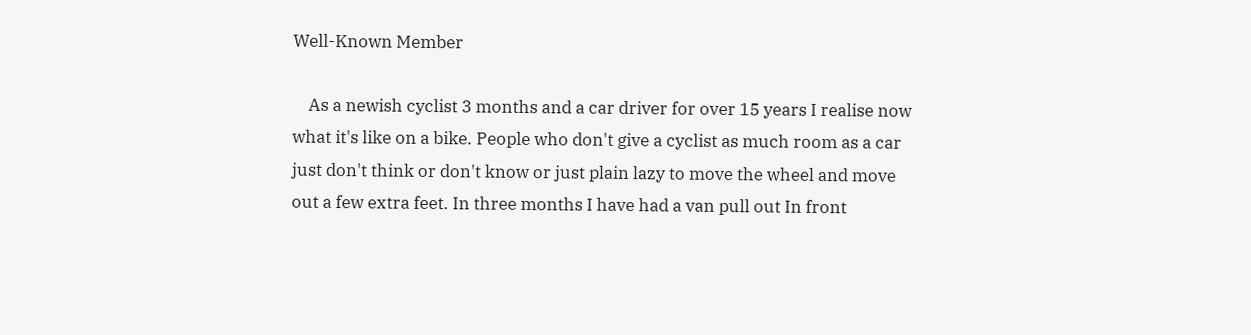Well-Known Member

    As a newish cyclist 3 months and a car driver for over 15 years I realise now what it's like on a bike. People who don't give a cyclist as much room as a car just don't think or don't know or just plain lazy to move the wheel and move out a few extra feet. In three months I have had a van pull out In front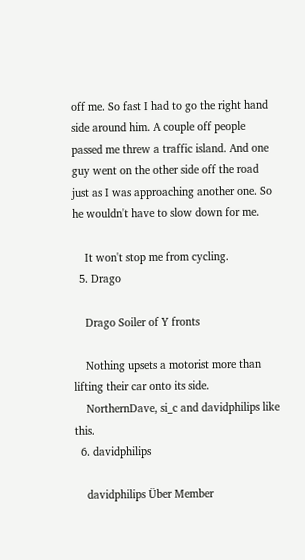off me. So fast I had to go the right hand side around him. A couple off people passed me threw a traffic island. And one guy went on the other side off the road just as I was approaching another one. So he wouldn't have to slow down for me.

    It won't stop me from cycling.
  5. Drago

    Drago Soiler of Y fronts

    Nothing upsets a motorist more than lifting their car onto its side.
    NorthernDave, si_c and davidphilips like this.
  6. davidphilips

    davidphilips Über Member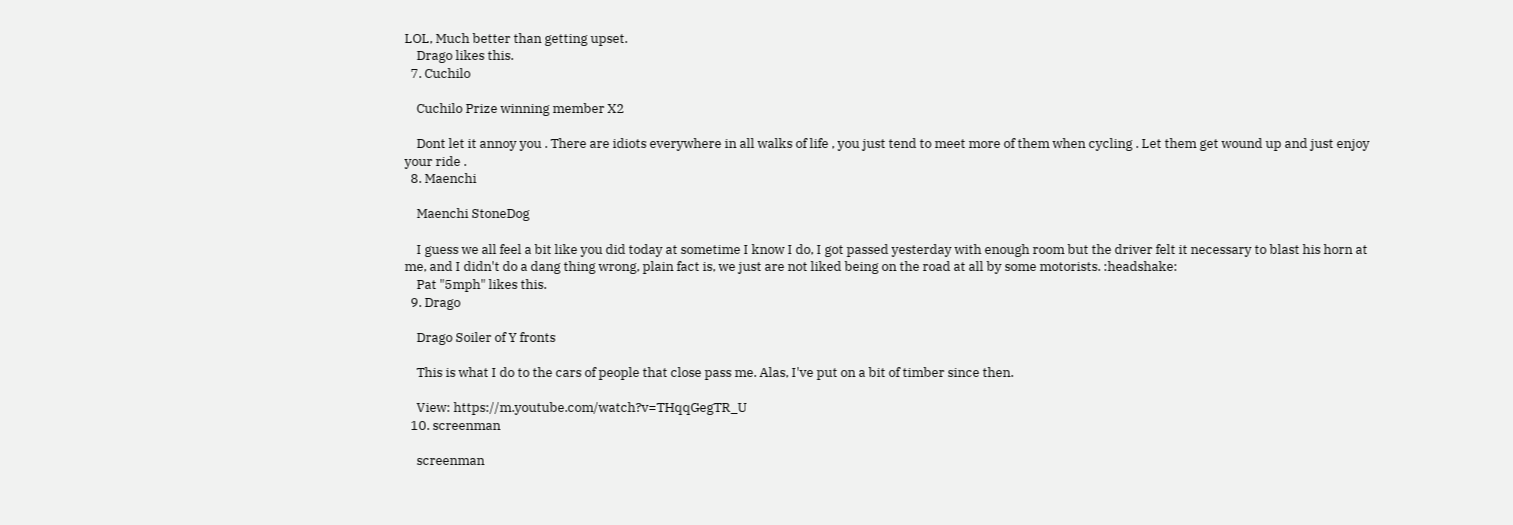LOL, Much better than getting upset.
    Drago likes this.
  7. Cuchilo

    Cuchilo Prize winning member X2

    Dont let it annoy you . There are idiots everywhere in all walks of life , you just tend to meet more of them when cycling . Let them get wound up and just enjoy your ride .
  8. Maenchi

    Maenchi StoneDog

    I guess we all feel a bit like you did today at sometime I know I do, I got passed yesterday with enough room but the driver felt it necessary to blast his horn at me, and I didn't do a dang thing wrong, plain fact is, we just are not liked being on the road at all by some motorists. :headshake:
    Pat "5mph" likes this.
  9. Drago

    Drago Soiler of Y fronts

    This is what I do to the cars of people that close pass me. Alas, I've put on a bit of timber since then.

    View: https://m.youtube.com/watch?v=THqqGegTR_U
  10. screenman

    screenman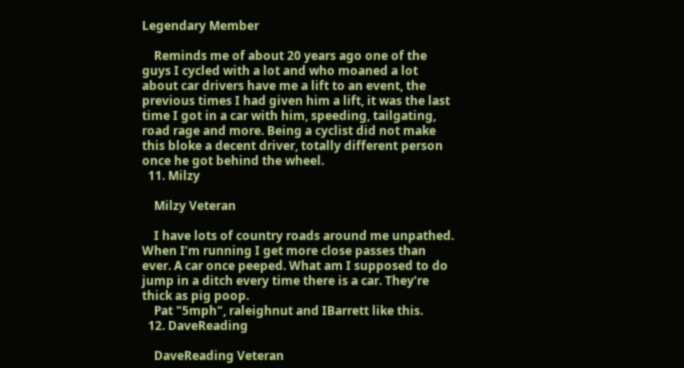Legendary Member

    Reminds me of about 20 years ago one of the guys I cycled with a lot and who moaned a lot about car drivers have me a lift to an event, the previous times I had given him a lift, it was the last time I got in a car with him, speeding, tailgating, road rage and more. Being a cyclist did not make this bloke a decent driver, totally different person once he got behind the wheel.
  11. Milzy

    Milzy Veteran

    I have lots of country roads around me unpathed. When I’m running I get more close passes than ever. A car once peeped. What am I supposed to do jump in a ditch every time there is a car. They’re thick as pig poop.
    Pat "5mph", raleighnut and IBarrett like this.
  12. DaveReading

    DaveReading Veteran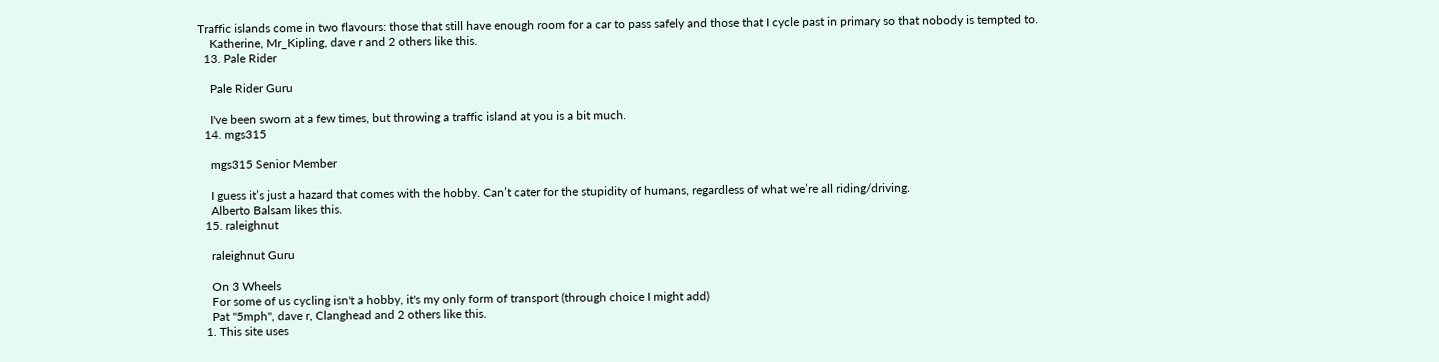Traffic islands come in two flavours: those that still have enough room for a car to pass safely and those that I cycle past in primary so that nobody is tempted to.
    Katherine, Mr_Kipling, dave r and 2 others like this.
  13. Pale Rider

    Pale Rider Guru

    I've been sworn at a few times, but throwing a traffic island at you is a bit much.
  14. mgs315

    mgs315 Senior Member

    I guess it’s just a hazard that comes with the hobby. Can’t cater for the stupidity of humans, regardless of what we’re all riding/driving.
    Alberto Balsam likes this.
  15. raleighnut

    raleighnut Guru

    On 3 Wheels
    For some of us cycling isn't a hobby, it's my only form of transport (through choice I might add)
    Pat "5mph", dave r, Clanghead and 2 others like this.
  1. This site uses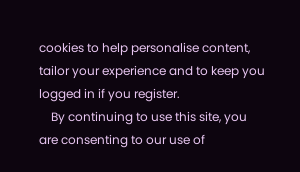cookies to help personalise content, tailor your experience and to keep you logged in if you register.
    By continuing to use this site, you are consenting to our use of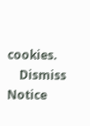cookies.
    Dismiss Notice